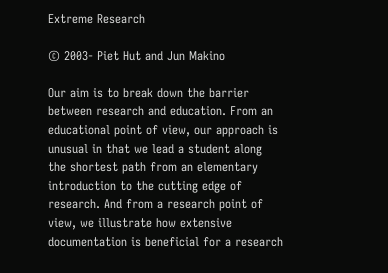Extreme Research

© 2003- Piet Hut and Jun Makino

Our aim is to break down the barrier between research and education. From an educational point of view, our approach is unusual in that we lead a student along the shortest path from an elementary introduction to the cutting edge of research. And from a research point of view, we illustrate how extensive documentation is beneficial for a research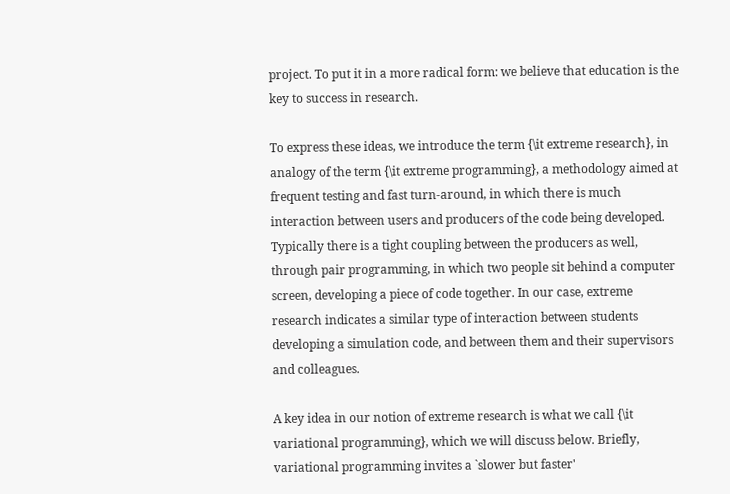project. To put it in a more radical form: we believe that education is the key to success in research.

To express these ideas, we introduce the term {\it extreme research}, in analogy of the term {\it extreme programming}, a methodology aimed at frequent testing and fast turn-around, in which there is much interaction between users and producers of the code being developed. Typically there is a tight coupling between the producers as well, through pair programming, in which two people sit behind a computer screen, developing a piece of code together. In our case, extreme research indicates a similar type of interaction between students developing a simulation code, and between them and their supervisors and colleagues.

A key idea in our notion of extreme research is what we call {\it variational programming}, which we will discuss below. Briefly, variational programming invites a `slower but faster'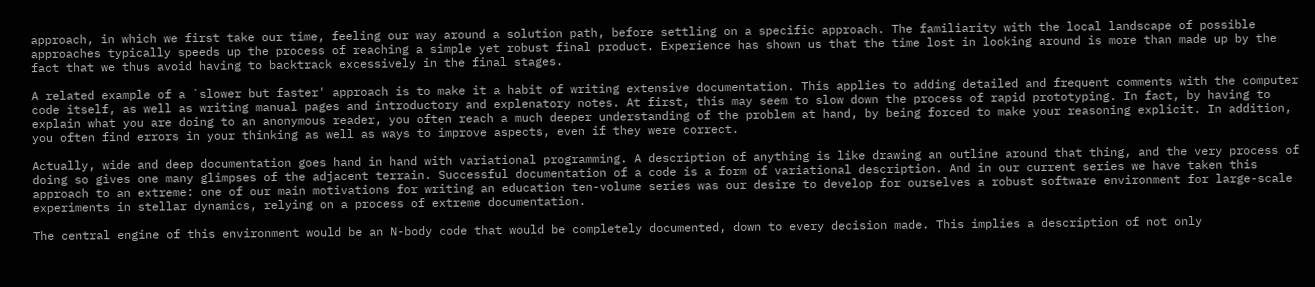approach, in which we first take our time, feeling our way around a solution path, before settling on a specific approach. The familiarity with the local landscape of possible approaches typically speeds up the process of reaching a simple yet robust final product. Experience has shown us that the time lost in looking around is more than made up by the fact that we thus avoid having to backtrack excessively in the final stages.

A related example of a `slower but faster' approach is to make it a habit of writing extensive documentation. This applies to adding detailed and frequent comments with the computer code itself, as well as writing manual pages and introductory and explenatory notes. At first, this may seem to slow down the process of rapid prototyping. In fact, by having to explain what you are doing to an anonymous reader, you often reach a much deeper understanding of the problem at hand, by being forced to make your reasoning explicit. In addition, you often find errors in your thinking as well as ways to improve aspects, even if they were correct.

Actually, wide and deep documentation goes hand in hand with variational programming. A description of anything is like drawing an outline around that thing, and the very process of doing so gives one many glimpses of the adjacent terrain. Successful documentation of a code is a form of variational description. And in our current series we have taken this approach to an extreme: one of our main motivations for writing an education ten-volume series was our desire to develop for ourselves a robust software environment for large-scale experiments in stellar dynamics, relying on a process of extreme documentation.

The central engine of this environment would be an N-body code that would be completely documented, down to every decision made. This implies a description of not only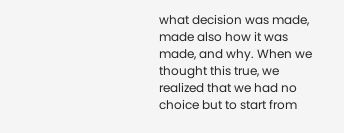what decision was made, made also how it was made, and why. When we thought this true, we realized that we had no choice but to start from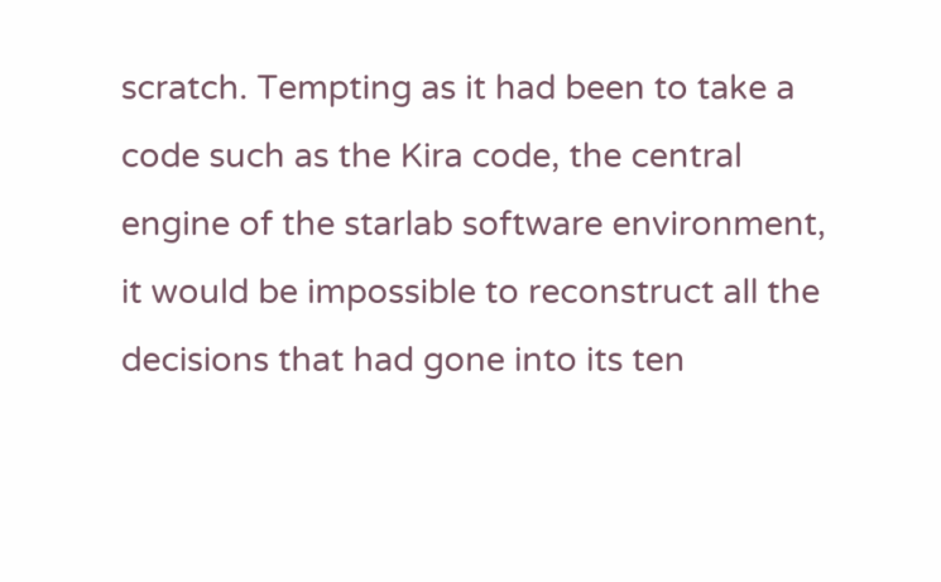scratch. Tempting as it had been to take a code such as the Kira code, the central engine of the starlab software environment, it would be impossible to reconstruct all the decisions that had gone into its ten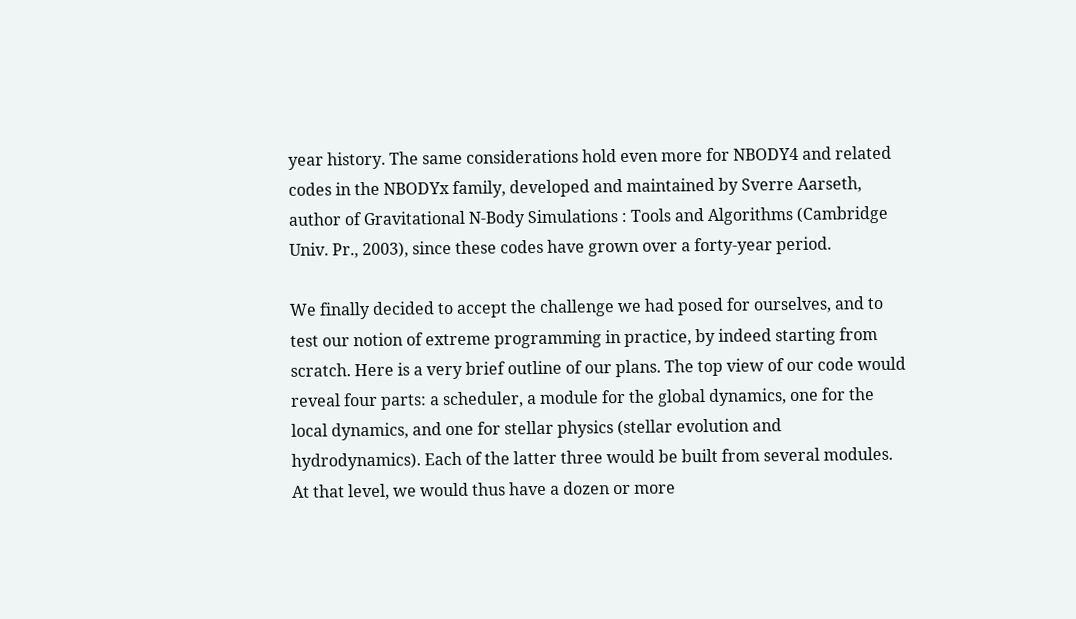year history. The same considerations hold even more for NBODY4 and related codes in the NBODYx family, developed and maintained by Sverre Aarseth, author of Gravitational N-Body Simulations : Tools and Algorithms (Cambridge Univ. Pr., 2003), since these codes have grown over a forty-year period.

We finally decided to accept the challenge we had posed for ourselves, and to test our notion of extreme programming in practice, by indeed starting from scratch. Here is a very brief outline of our plans. The top view of our code would reveal four parts: a scheduler, a module for the global dynamics, one for the local dynamics, and one for stellar physics (stellar evolution and hydrodynamics). Each of the latter three would be built from several modules. At that level, we would thus have a dozen or more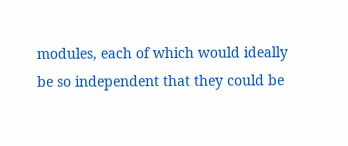modules, each of which would ideally be so independent that they could be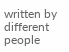written by different people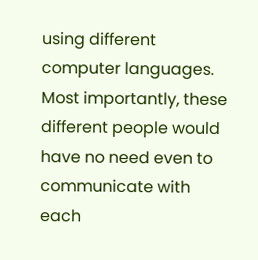using different computer languages. Most importantly, these different people would have no need even to communicate with each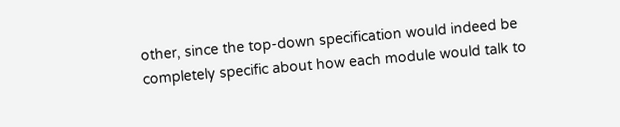other, since the top-down specification would indeed be completely specific about how each module would talk to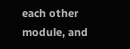each other module, and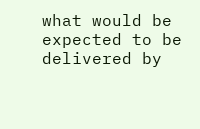what would be expected to be delivered by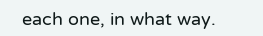each one, in what way.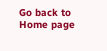Go back to Home page